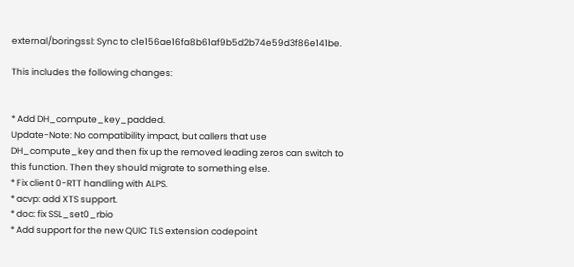external/boringssl: Sync to c1e156ae16fa8b61af9b5d2b74e59d3f86e141be.

This includes the following changes:


* Add DH_compute_key_padded.
Update-Note: No compatibility impact, but callers that use
DH_compute_key and then fix up the removed leading zeros can switch to
this function. Then they should migrate to something else.
* Fix client 0-RTT handling with ALPS.
* acvp: add XTS support.
* doc: fix SSL_set0_rbio
* Add support for the new QUIC TLS extension codepoint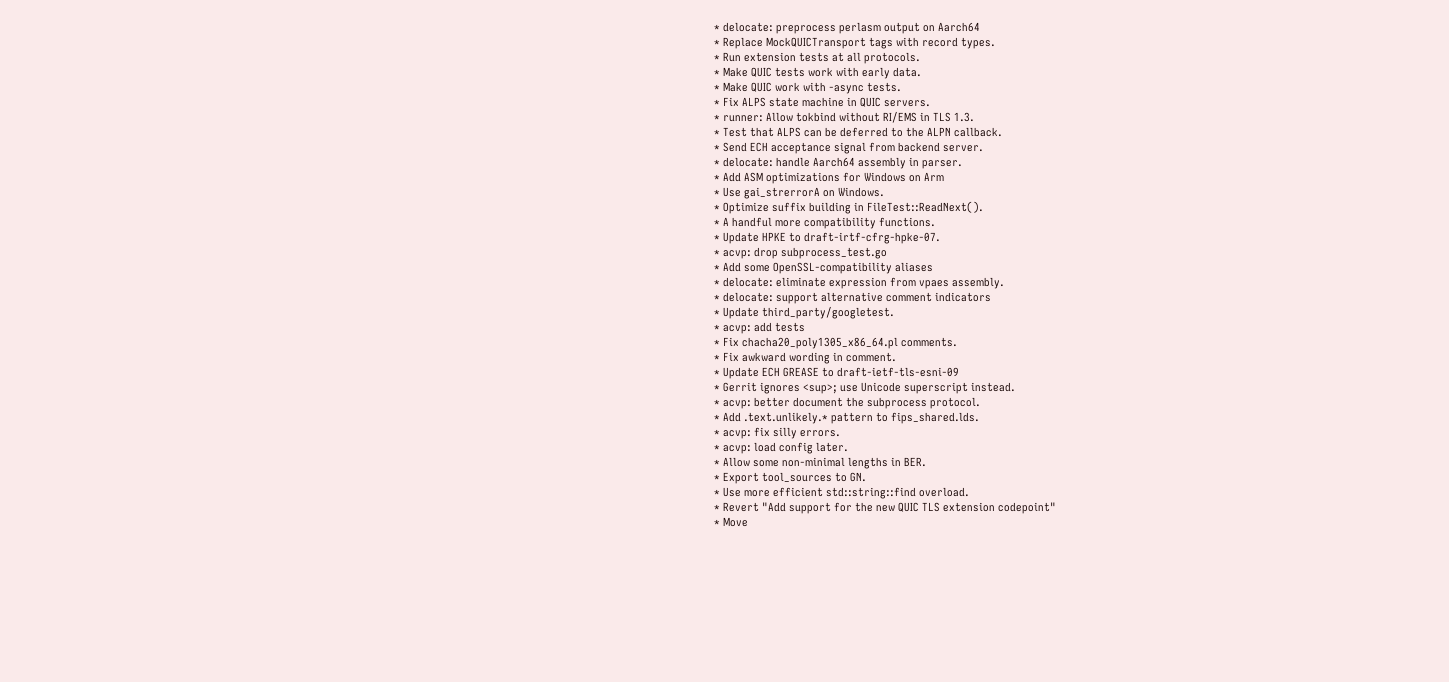* delocate: preprocess perlasm output on Aarch64
* Replace MockQUICTransport tags with record types.
* Run extension tests at all protocols.
* Make QUIC tests work with early data.
* Make QUIC work with -async tests.
* Fix ALPS state machine in QUIC servers.
* runner: Allow tokbind without RI/EMS in TLS 1.3.
* Test that ALPS can be deferred to the ALPN callback.
* Send ECH acceptance signal from backend server.
* delocate: handle Aarch64 assembly in parser.
* Add ASM optimizations for Windows on Arm
* Use gai_strerrorA on Windows.
* Optimize suffix building in FileTest::ReadNext().
* A handful more compatibility functions.
* Update HPKE to draft-irtf-cfrg-hpke-07.
* acvp: drop subprocess_test.go
* Add some OpenSSL-compatibility aliases
* delocate: eliminate expression from vpaes assembly.
* delocate: support alternative comment indicators
* Update third_party/googletest.
* acvp: add tests
* Fix chacha20_poly1305_x86_64.pl comments.
* Fix awkward wording in comment.
* Update ECH GREASE to draft-ietf-tls-esni-09
* Gerrit ignores <sup>; use Unicode superscript instead.
* acvp: better document the subprocess protocol.
* Add .text.unlikely.* pattern to fips_shared.lds.
* acvp: fix silly errors.
* acvp: load config later.
* Allow some non-minimal lengths in BER.
* Export tool_sources to GN.
* Use more efficient std::string::find overload.
* Revert "Add support for the new QUIC TLS extension codepoint"
* Move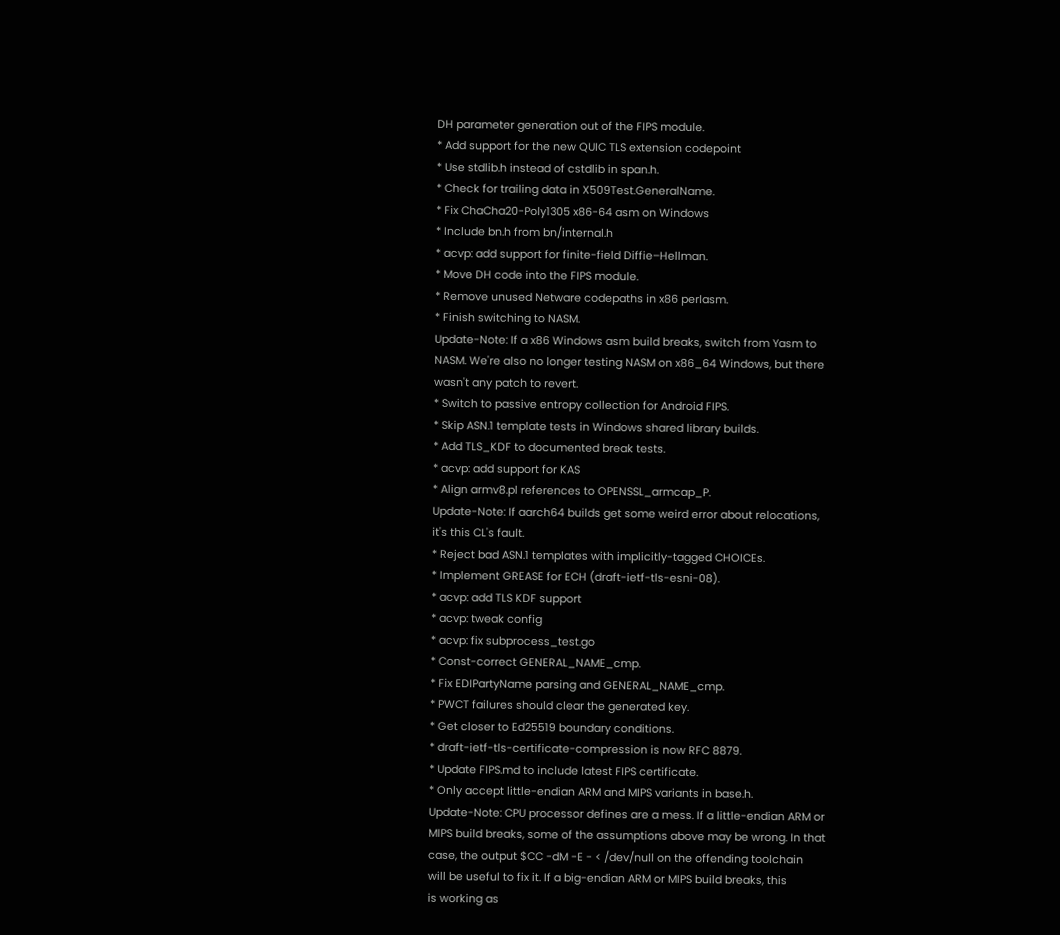DH parameter generation out of the FIPS module.
* Add support for the new QUIC TLS extension codepoint
* Use stdlib.h instead of cstdlib in span.h.
* Check for trailing data in X509Test.GeneralName.
* Fix ChaCha20-Poly1305 x86-64 asm on Windows
* Include bn.h from bn/internal.h
* acvp: add support for finite-field Diffie–Hellman.
* Move DH code into the FIPS module.
* Remove unused Netware codepaths in x86 perlasm.
* Finish switching to NASM.
Update-Note: If a x86 Windows asm build breaks, switch from Yasm to
NASM. We're also no longer testing NASM on x86_64 Windows, but there
wasn't any patch to revert.
* Switch to passive entropy collection for Android FIPS.
* Skip ASN.1 template tests in Windows shared library builds.
* Add TLS_KDF to documented break tests.
* acvp: add support for KAS
* Align armv8.pl references to OPENSSL_armcap_P.
Update-Note: If aarch64 builds get some weird error about relocations,
it's this CL's fault.
* Reject bad ASN.1 templates with implicitly-tagged CHOICEs.
* Implement GREASE for ECH (draft-ietf-tls-esni-08).
* acvp: add TLS KDF support
* acvp: tweak config
* acvp: fix subprocess_test.go
* Const-correct GENERAL_NAME_cmp.
* Fix EDIPartyName parsing and GENERAL_NAME_cmp.
* PWCT failures should clear the generated key.
* Get closer to Ed25519 boundary conditions.
* draft-ietf-tls-certificate-compression is now RFC 8879.
* Update FIPS.md to include latest FIPS certificate.
* Only accept little-endian ARM and MIPS variants in base.h.
Update-Note: CPU processor defines are a mess. If a little-endian ARM or
MIPS build breaks, some of the assumptions above may be wrong. In that
case, the output $CC -dM -E - < /dev/null on the offending toolchain
will be useful to fix it. If a big-endian ARM or MIPS build breaks, this
is working as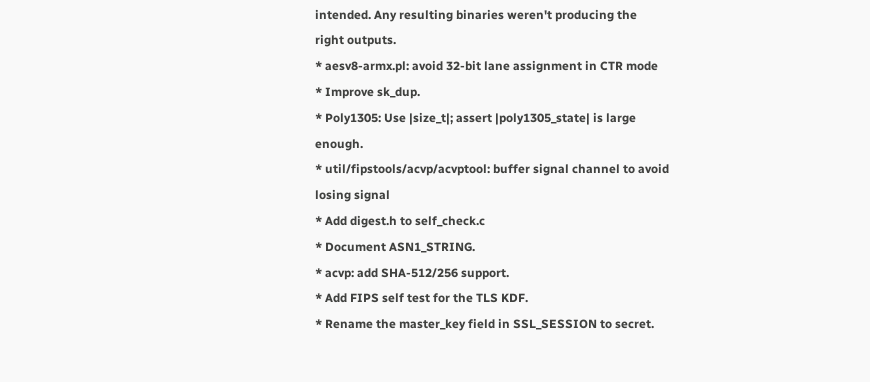intended. Any resulting binaries weren't producing the
right outputs.
* aesv8-armx.pl: avoid 32-bit lane assignment in CTR mode
* Improve sk_dup.
* Poly1305: Use |size_t|; assert |poly1305_state| is large enough.
* util/fipstools/acvp/acvptool: buffer signal channel to avoid losing signal
* Add digest.h to self_check.c
* Document ASN1_STRING.
* acvp: add SHA-512/256 support.
* Add FIPS self test for the TLS KDF.
* Rename the master_key field in SSL_SESSION to secret.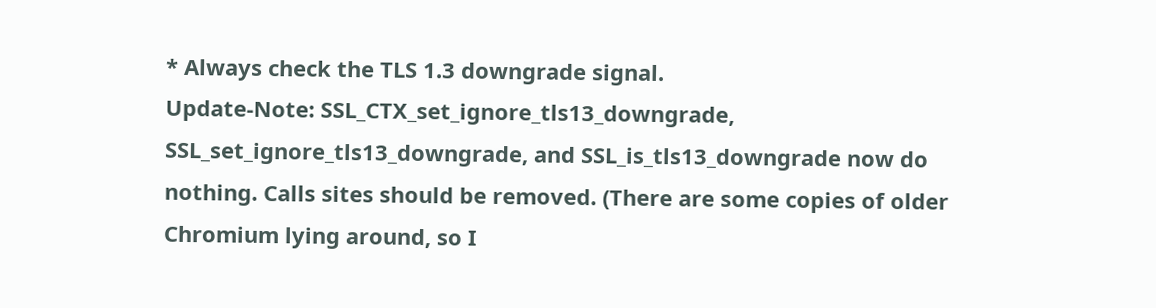* Always check the TLS 1.3 downgrade signal.
Update-Note: SSL_CTX_set_ignore_tls13_downgrade,
SSL_set_ignore_tls13_downgrade, and SSL_is_tls13_downgrade now do
nothing. Calls sites should be removed. (There are some copies of older
Chromium lying around, so I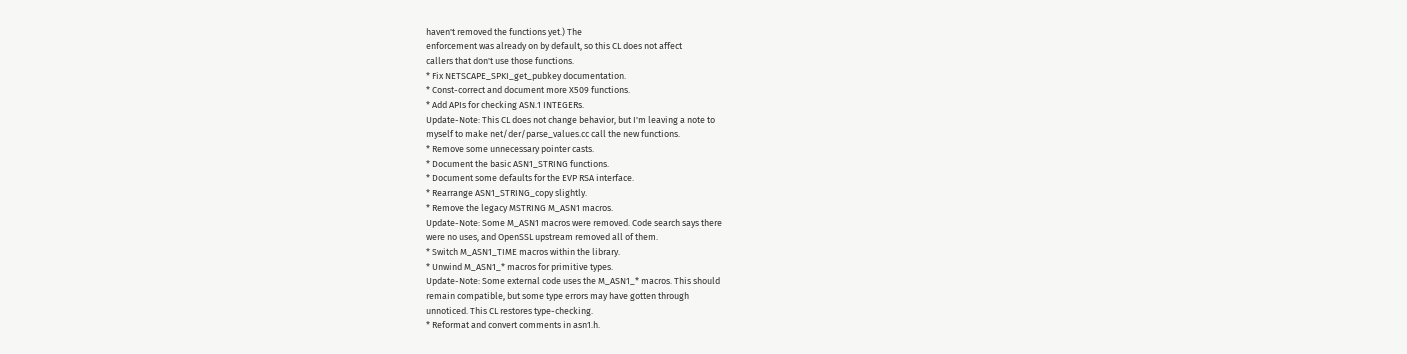haven't removed the functions yet.) The
enforcement was already on by default, so this CL does not affect
callers that don't use those functions.
* Fix NETSCAPE_SPKI_get_pubkey documentation.
* Const-correct and document more X509 functions.
* Add APIs for checking ASN.1 INTEGERs.
Update-Note: This CL does not change behavior, but I'm leaving a note to
myself to make net/der/parse_values.cc call the new functions.
* Remove some unnecessary pointer casts.
* Document the basic ASN1_STRING functions.
* Document some defaults for the EVP RSA interface.
* Rearrange ASN1_STRING_copy slightly.
* Remove the legacy MSTRING M_ASN1 macros.
Update-Note: Some M_ASN1 macros were removed. Code search says there
were no uses, and OpenSSL upstream removed all of them.
* Switch M_ASN1_TIME macros within the library.
* Unwind M_ASN1_* macros for primitive types.
Update-Note: Some external code uses the M_ASN1_* macros. This should
remain compatible, but some type errors may have gotten through
unnoticed. This CL restores type-checking.
* Reformat and convert comments in asn1.h.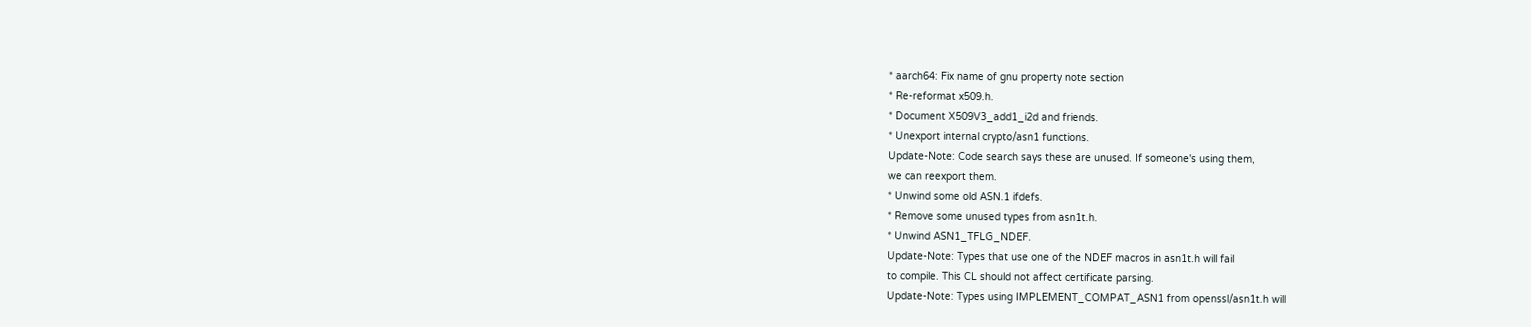* aarch64: Fix name of gnu property note section
* Re-reformat x509.h.
* Document X509V3_add1_i2d and friends.
* Unexport internal crypto/asn1 functions.
Update-Note: Code search says these are unused. If someone's using them,
we can reexport them.
* Unwind some old ASN.1 ifdefs.
* Remove some unused types from asn1t.h.
* Unwind ASN1_TFLG_NDEF.
Update-Note: Types that use one of the NDEF macros in asn1t.h will fail
to compile. This CL should not affect certificate parsing.
Update-Note: Types using IMPLEMENT_COMPAT_ASN1 from openssl/asn1t.h will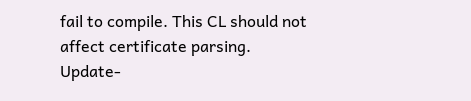fail to compile. This CL should not affect certificate parsing.
Update-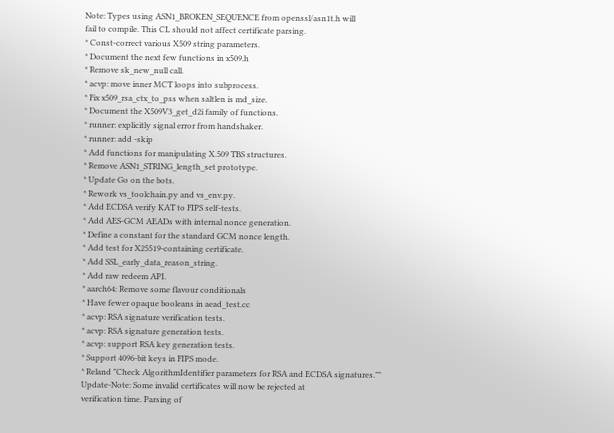Note: Types using ASN1_BROKEN_SEQUENCE from openssl/asn1t.h will
fail to compile. This CL should not affect certificate parsing.
* Const-correct various X509 string parameters.
* Document the next few functions in x509.h
* Remove sk_new_null call.
* acvp: move inner MCT loops into subprocess.
* Fix x509_rsa_ctx_to_pss when saltlen is md_size.
* Document the X509V3_get_d2i family of functions.
* runner: explicitly signal error from handshaker.
* runner: add -skip
* Add functions for manipulating X.509 TBS structures.
* Remove ASN1_STRING_length_set prototype.
* Update Go on the bots.
* Rework vs_toolchain.py and vs_env.py.
* Add ECDSA verify KAT to FIPS self-tests.
* Add AES-GCM AEADs with internal nonce generation.
* Define a constant for the standard GCM nonce length.
* Add test for X25519-containing certificate.
* Add SSL_early_data_reason_string.
* Add raw redeem API.
* aarch64: Remove some flavour conditionals
* Have fewer opaque booleans in aead_test.cc
* acvp: RSA signature verification tests.
* acvp: RSA signature generation tests.
* acvp: support RSA key generation tests.
* Support 4096-bit keys in FIPS mode.
* Reland "Check AlgorithmIdentifier parameters for RSA and ECDSA signatures.""
Update-Note: Some invalid certificates will now be rejected at
verification time. Parsing of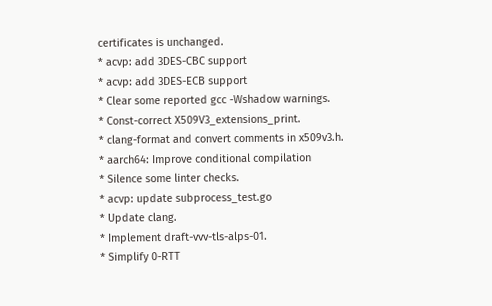certificates is unchanged.
* acvp: add 3DES-CBC support
* acvp: add 3DES-ECB support
* Clear some reported gcc -Wshadow warnings.
* Const-correct X509V3_extensions_print.
* clang-format and convert comments in x509v3.h.
* aarch64: Improve conditional compilation
* Silence some linter checks.
* acvp: update subprocess_test.go
* Update clang.
* Implement draft-vvv-tls-alps-01.
* Simplify 0-RTT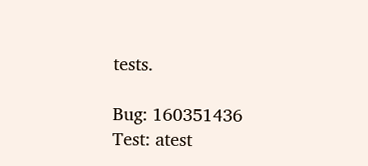tests.

Bug: 160351436
Test: atest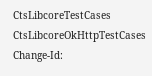CtsLibcoreTestCases CtsLibcoreOkHttpTestCases
Change-Id: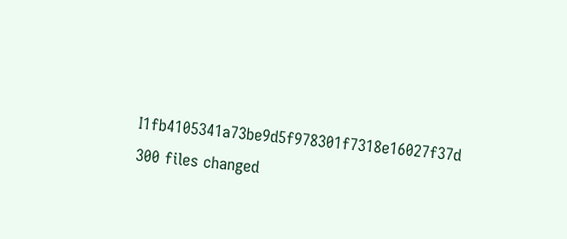I1fb4105341a73be9d5f978301f7318e16027f37d
300 files changed